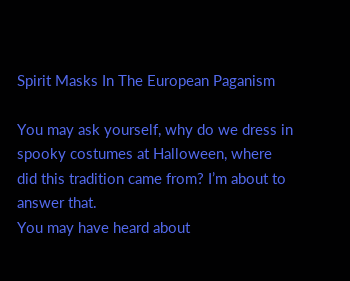Spirit Masks In The European Paganism

You may ask yourself, why do we dress in spooky costumes at Halloween, where did this tradition came from? I’m about to answer that.
You may have heard about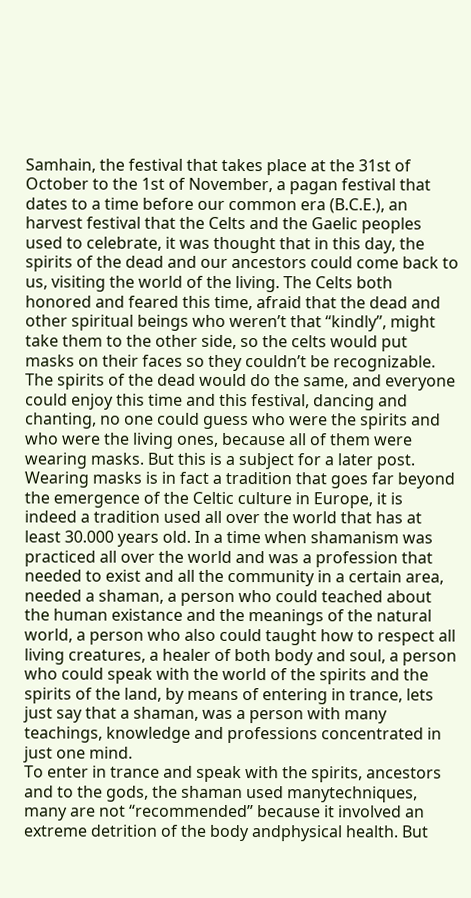Samhain, the festival that takes place at the 31st of October to the 1st of November, a pagan festival that dates to a time before our common era (B.C.E.), an harvest festival that the Celts and the Gaelic peoples used to celebrate, it was thought that in this day, the spirits of the dead and our ancestors could come back to us, visiting the world of the living. The Celts both honored and feared this time, afraid that the dead and other spiritual beings who weren’t that “kindly”, might take them to the other side, so the celts would put masks on their faces so they couldn’t be recognizable. The spirits of the dead would do the same, and everyone could enjoy this time and this festival, dancing and chanting, no one could guess who were the spirits and who were the living ones, because all of them were wearing masks. But this is a subject for a later post.
Wearing masks is in fact a tradition that goes far beyond the emergence of the Celtic culture in Europe, it is indeed a tradition used all over the world that has at least 30.000 years old. In a time when shamanism was practiced all over the world and was a profession that needed to exist and all the community in a certain area, needed a shaman, a person who could teached about the human existance and the meanings of the natural world, a person who also could taught how to respect all living creatures, a healer of both body and soul, a person who could speak with the world of the spirits and the spirits of the land, by means of entering in trance, lets just say that a shaman, was a person with many teachings, knowledge and professions concentrated in just one mind.
To enter in trance and speak with the spirits, ancestors and to the gods, the shaman used manytechniques, many are not “recommended” because it involved an extreme detrition of the body andphysical health. But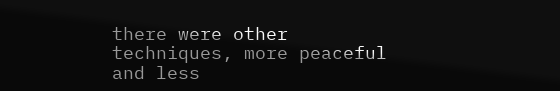there were other techniques, more peaceful and less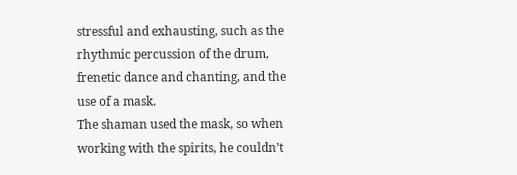stressful and exhausting, such as the rhythmic percussion of the drum, frenetic dance and chanting, and the use of a mask.
The shaman used the mask, so when working with the spirits, he couldn’t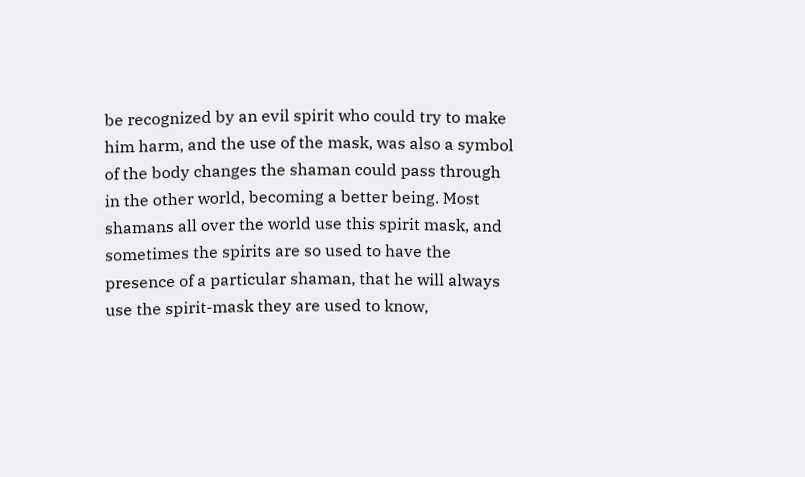be recognized by an evil spirit who could try to make him harm, and the use of the mask, was also a symbol of the body changes the shaman could pass through in the other world, becoming a better being. Most shamans all over the world use this spirit mask, and sometimes the spirits are so used to have the presence of a particular shaman, that he will always use the spirit-mask they are used to know,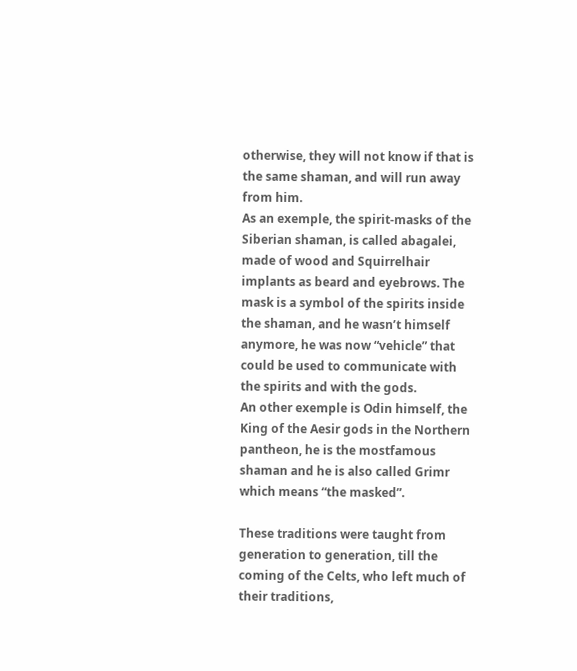otherwise, they will not know if that is the same shaman, and will run away from him.
As an exemple, the spirit-masks of the Siberian shaman, is called abagalei, made of wood and Squirrelhair implants as beard and eyebrows. The mask is a symbol of the spirits inside the shaman, and he wasn’t himself anymore, he was now “vehicle” that could be used to communicate with the spirits and with the gods.
An other exemple is Odin himself, the King of the Aesir gods in the Northern pantheon, he is the mostfamous shaman and he is also called Grimr which means “the masked”.

These traditions were taught from generation to generation, till the coming of the Celts, who left much of their traditions,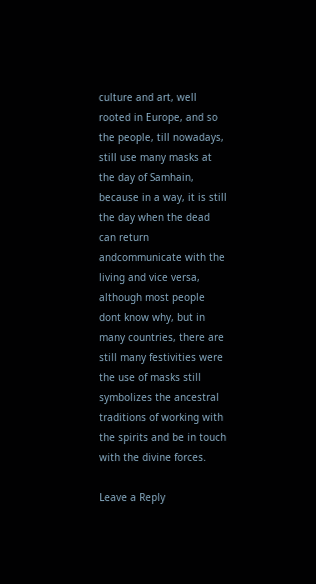culture and art, well rooted in Europe, and so the people, till nowadays, still use many masks at the day of Samhain, because in a way, it is still the day when the dead can return andcommunicate with the living and vice versa, although most people dont know why, but in many countries, there are still many festivities were the use of masks still symbolizes the ancestral traditions of working with the spirits and be in touch with the divine forces.

Leave a Reply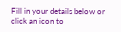Fill in your details below or click an icon to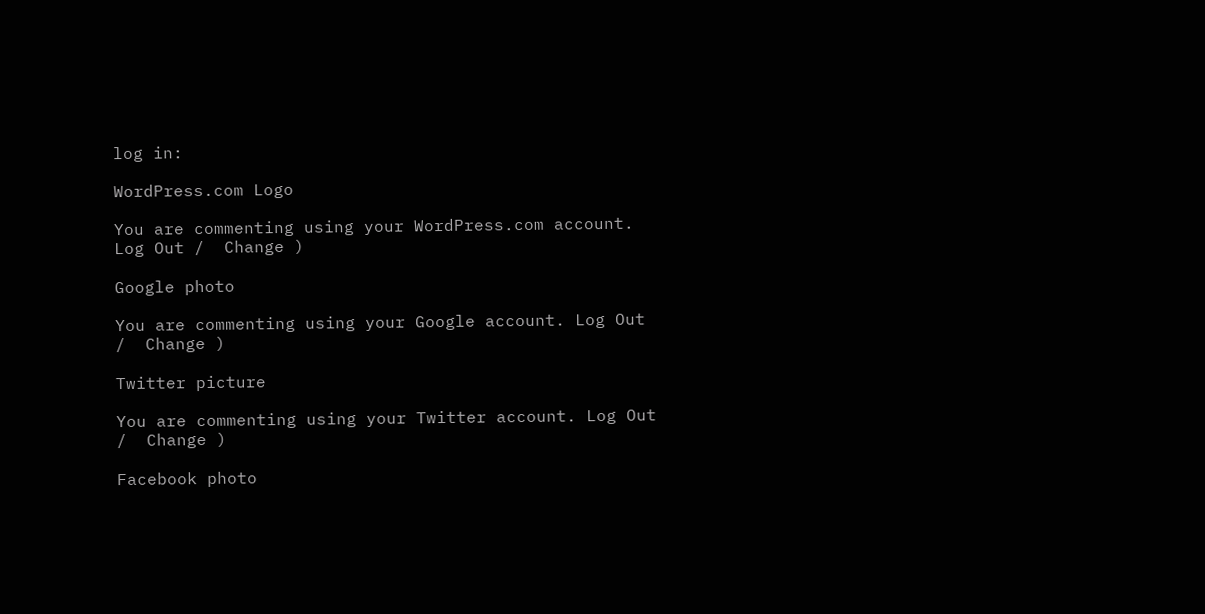log in:

WordPress.com Logo

You are commenting using your WordPress.com account. Log Out /  Change )

Google photo

You are commenting using your Google account. Log Out /  Change )

Twitter picture

You are commenting using your Twitter account. Log Out /  Change )

Facebook photo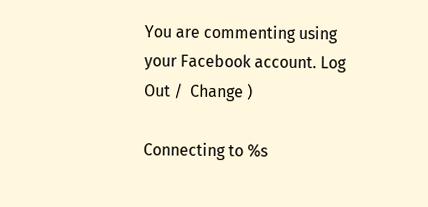You are commenting using your Facebook account. Log Out /  Change )

Connecting to %s